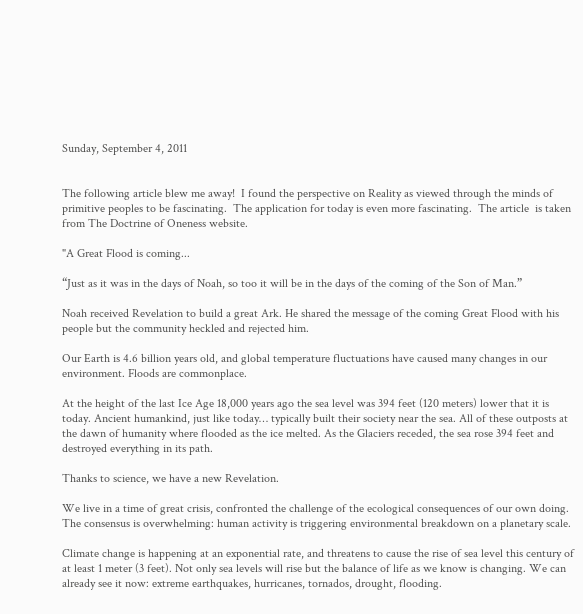Sunday, September 4, 2011


The following article blew me away!  I found the perspective on Reality as viewed through the minds of primitive peoples to be fascinating.  The application for today is even more fascinating.  The article  is taken from The Doctrine of Oneness website.

"A Great Flood is coming...

“Just as it was in the days of Noah, so too it will be in the days of the coming of the Son of Man.”

Noah received Revelation to build a great Ark. He shared the message of the coming Great Flood with his people but the community heckled and rejected him.

Our Earth is 4.6 billion years old, and global temperature fluctuations have caused many changes in our environment. Floods are commonplace.

At the height of the last Ice Age 18,000 years ago the sea level was 394 feet (120 meters) lower that it is today. Ancient humankind, just like today… typically built their society near the sea. All of these outposts at the dawn of humanity where flooded as the ice melted. As the Glaciers receded, the sea rose 394 feet and destroyed everything in its path.

Thanks to science, we have a new Revelation.

We live in a time of great crisis, confronted the challenge of the ecological consequences of our own doing. The consensus is overwhelming: human activity is triggering environmental breakdown on a planetary scale.

Climate change is happening at an exponential rate, and threatens to cause the rise of sea level this century of at least 1 meter (3 feet). Not only sea levels will rise but the balance of life as we know is changing. We can already see it now: extreme earthquakes, hurricanes, tornados, drought, flooding.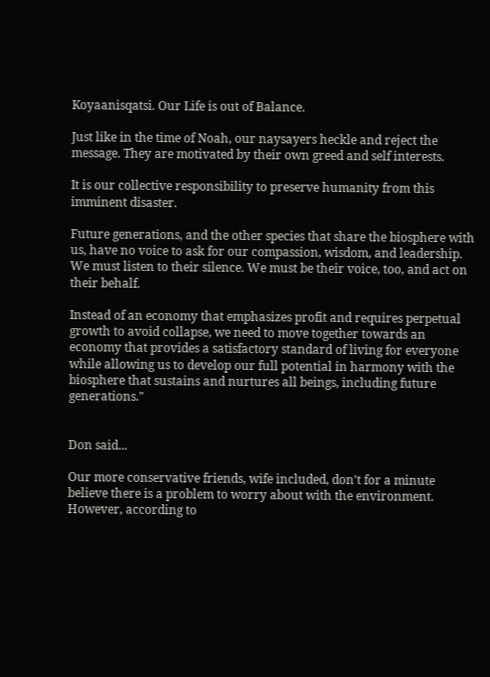Koyaanisqatsi. Our Life is out of Balance.

Just like in the time of Noah, our naysayers heckle and reject the message. They are motivated by their own greed and self interests.

It is our collective responsibility to preserve humanity from this imminent disaster.

Future generations, and the other species that share the biosphere with us, have no voice to ask for our compassion, wisdom, and leadership. We must listen to their silence. We must be their voice, too, and act on their behalf.

Instead of an economy that emphasizes profit and requires perpetual growth to avoid collapse, we need to move together towards an economy that provides a satisfactory standard of living for everyone while allowing us to develop our full potential in harmony with the biosphere that sustains and nurtures all beings, including future generations."


Don said...

Our more conservative friends, wife included, don't for a minute believe there is a problem to worry about with the environment. However, according to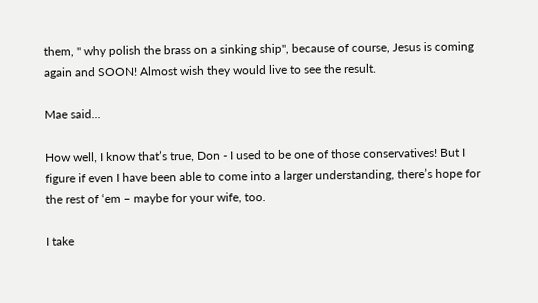them, " why polish the brass on a sinking ship", because of course, Jesus is coming again and SOON! Almost wish they would live to see the result.

Mae said...

How well, I know that’s true, Don - I used to be one of those conservatives! But I figure if even I have been able to come into a larger understanding, there’s hope for the rest of ‘em – maybe for your wife, too.

I take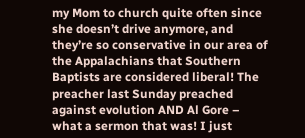my Mom to church quite often since she doesn’t drive anymore, and they’re so conservative in our area of the Appalachians that Southern Baptists are considered liberal! The preacher last Sunday preached against evolution AND Al Gore – what a sermon that was! I just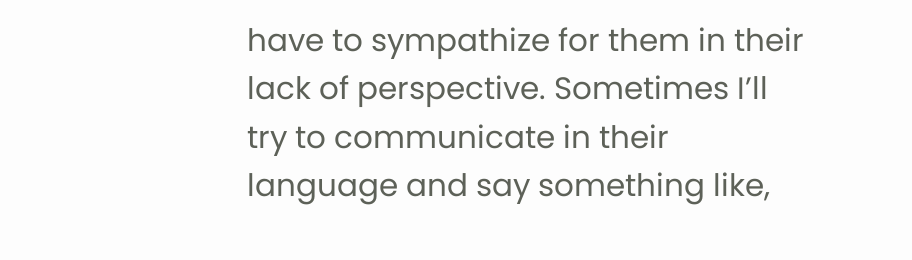have to sympathize for them in their lack of perspective. Sometimes I’ll try to communicate in their language and say something like,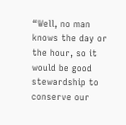“Well, no man knows the day or the hour, so it would be good stewardship to conserve our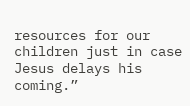resources for our children just in case Jesus delays his coming.”